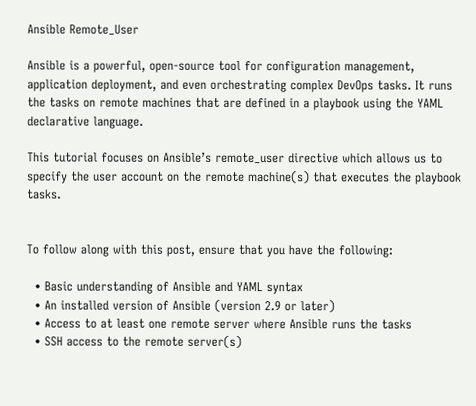Ansible Remote_User

Ansible is a powerful, open-source tool for configuration management, application deployment, and even orchestrating complex DevOps tasks. It runs the tasks on remote machines that are defined in a playbook using the YAML declarative language.

This tutorial focuses on Ansible’s remote_user directive which allows us to specify the user account on the remote machine(s) that executes the playbook tasks.


To follow along with this post, ensure that you have the following:

  • Basic understanding of Ansible and YAML syntax
  • An installed version of Ansible (version 2.9 or later)
  • Access to at least one remote server where Ansible runs the tasks
  • SSH access to the remote server(s)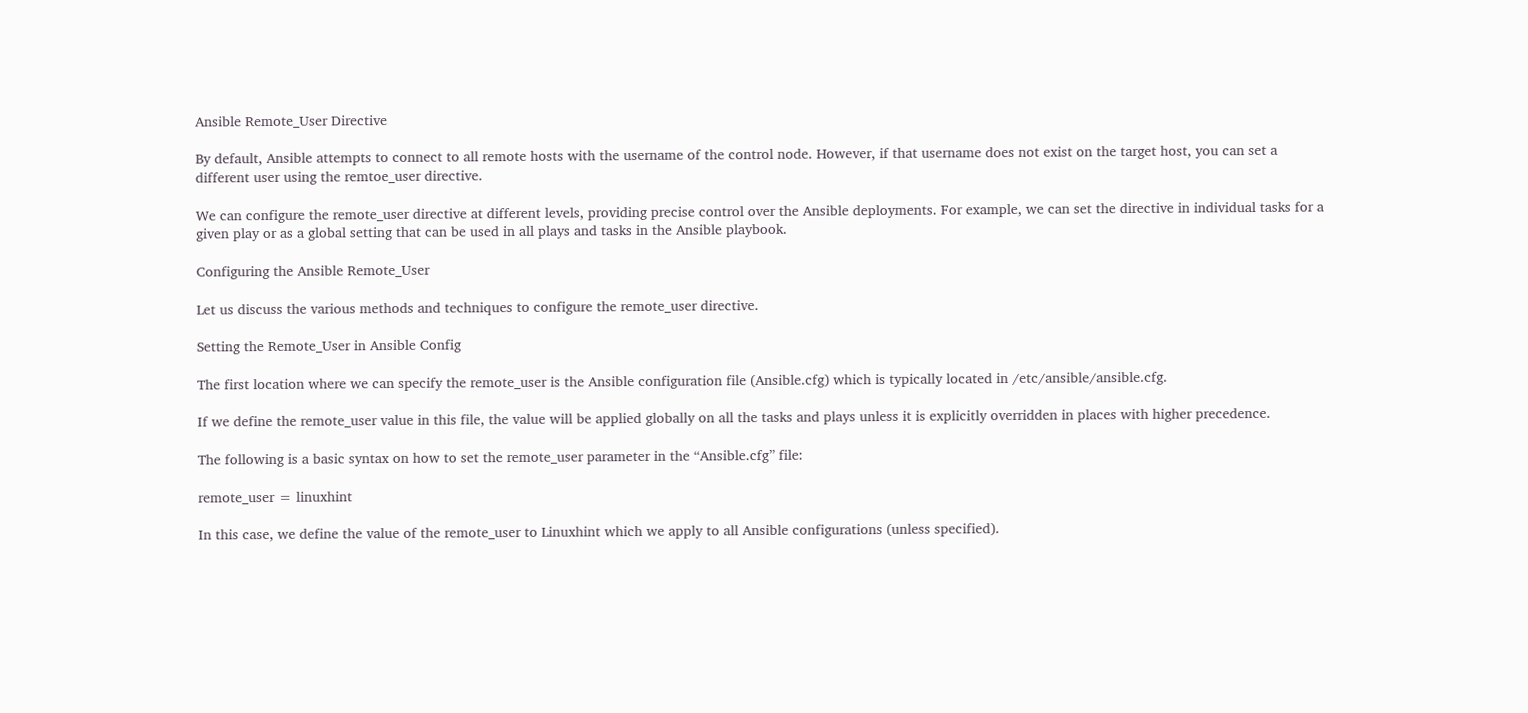Ansible Remote_User Directive

By default, Ansible attempts to connect to all remote hosts with the username of the control node. However, if that username does not exist on the target host, you can set a different user using the remtoe_user directive.

We can configure the remote_user directive at different levels, providing precise control over the Ansible deployments. For example, we can set the directive in individual tasks for a given play or as a global setting that can be used in all plays and tasks in the Ansible playbook.

Configuring the Ansible Remote_User

Let us discuss the various methods and techniques to configure the remote_user directive.

Setting the Remote_User in Ansible Config

The first location where we can specify the remote_user is the Ansible configuration file (Ansible.cfg) which is typically located in /etc/ansible/ansible.cfg.

If we define the remote_user value in this file, the value will be applied globally on all the tasks and plays unless it is explicitly overridden in places with higher precedence.

The following is a basic syntax on how to set the remote_user parameter in the “Ansible.cfg” file:

remote_user = linuxhint

In this case, we define the value of the remote_user to Linuxhint which we apply to all Ansible configurations (unless specified).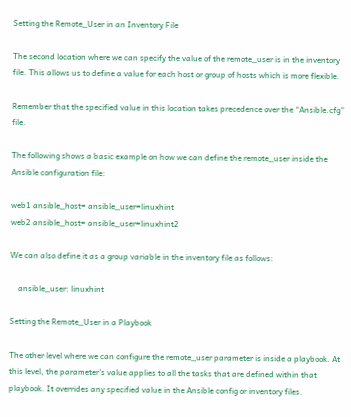Setting the Remote_User in an Inventory File

The second location where we can specify the value of the remote_user is in the inventory file. This allows us to define a value for each host or group of hosts which is more flexible.

Remember that the specified value in this location takes precedence over the “Ansible.cfg” file.

The following shows a basic example on how we can define the remote_user inside the Ansible configuration file:

web1 ansible_host= ansible_user=linuxhint
web2 ansible_host= ansible_user=linuxhint2

We can also define it as a group variable in the inventory file as follows:

    ansible_user: linuxhint

Setting the Remote_User in a Playbook

The other level where we can configure the remote_user parameter is inside a playbook. At this level, the parameter’s value applies to all the tasks that are defined within that playbook. It overrides any specified value in the Ansible config or inventory files.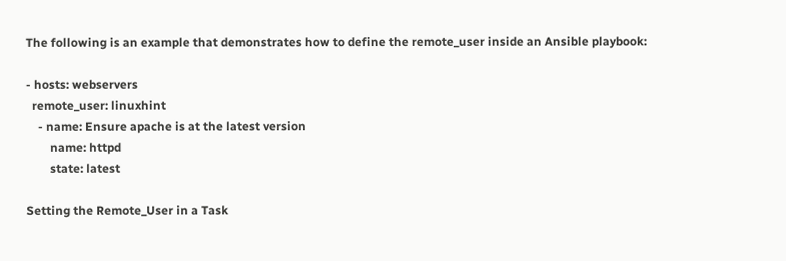The following is an example that demonstrates how to define the remote_user inside an Ansible playbook:

- hosts: webservers
  remote_user: linuxhint
    - name: Ensure apache is at the latest version
        name: httpd
        state: latest

Setting the Remote_User in a Task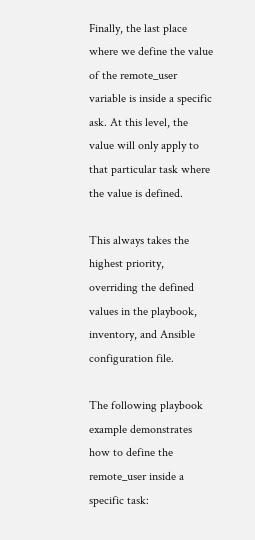Finally, the last place where we define the value of the remote_user variable is inside a specific ask. At this level, the value will only apply to that particular task where the value is defined.

This always takes the highest priority, overriding the defined values in the playbook, inventory, and Ansible configuration file.

The following playbook example demonstrates how to define the remote_user inside a specific task: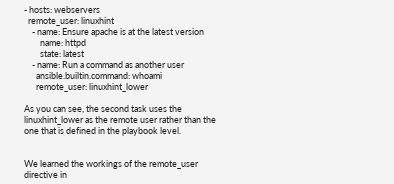- hosts: webservers
  remote_user: linuxhint
    - name: Ensure apache is at the latest version
        name: httpd
        state: latest
    - name: Run a command as another user
      ansible.builtin.command: whoami
      remote_user: linuxhint_lower

As you can see, the second task uses the linuxhint_lower as the remote user rather than the one that is defined in the playbook level.


We learned the workings of the remote_user directive in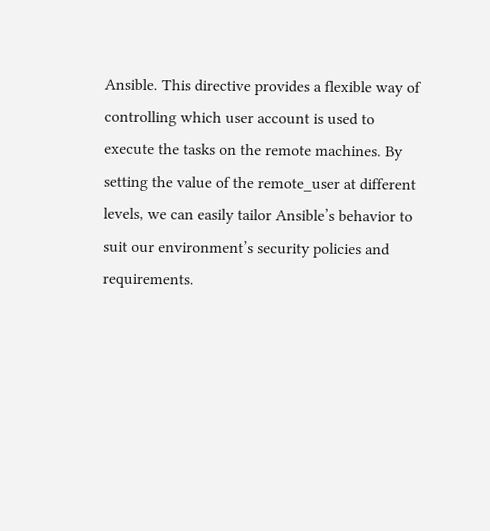Ansible. This directive provides a flexible way of controlling which user account is used to execute the tasks on the remote machines. By setting the value of the remote_user at different levels, we can easily tailor Ansible’s behavior to suit our environment’s security policies and requirements.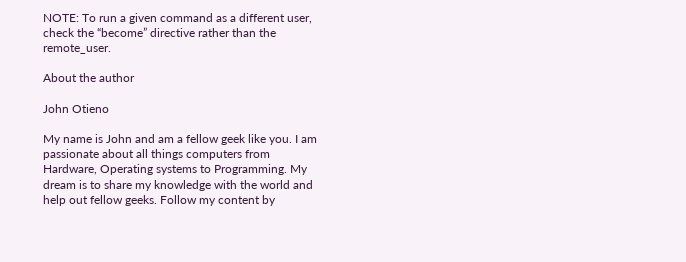NOTE: To run a given command as a different user, check the “become” directive rather than the remote_user.

About the author

John Otieno

My name is John and am a fellow geek like you. I am passionate about all things computers from Hardware, Operating systems to Programming. My dream is to share my knowledge with the world and help out fellow geeks. Follow my content by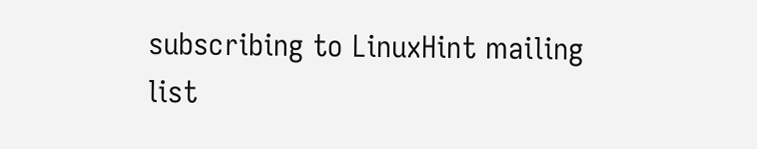subscribing to LinuxHint mailing list